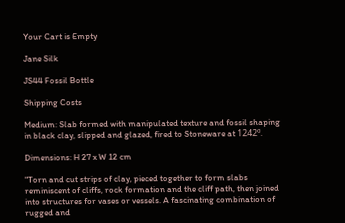Your Cart is Empty

Jane Silk

JS44 Fossil Bottle

Shipping Costs

Medium: Slab formed with manipulated texture and fossil shaping in black clay, slipped and glazed, fired to Stoneware at 1242º.

Dimensions: H 27 x W 12 cm

"Torn and cut strips of clay, pieced together to form slabs reminiscent of cliffs, rock formation and the cliff path, then joined into structures for vases or vessels. A fascinating combination of rugged and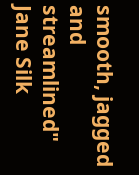smooth, jagged and streamlined" Jane Silk